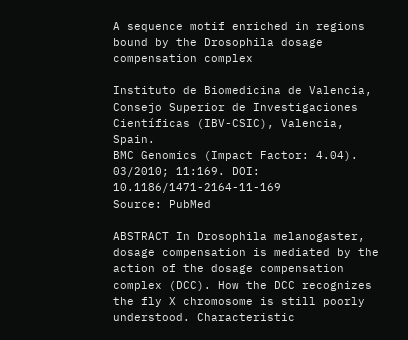A sequence motif enriched in regions bound by the Drosophila dosage compensation complex

Instituto de Biomedicina de Valencia, Consejo Superior de Investigaciones Científicas (IBV-CSIC), Valencia, Spain.
BMC Genomics (Impact Factor: 4.04). 03/2010; 11:169. DOI: 10.1186/1471-2164-11-169
Source: PubMed

ABSTRACT In Drosophila melanogaster, dosage compensation is mediated by the action of the dosage compensation complex (DCC). How the DCC recognizes the fly X chromosome is still poorly understood. Characteristic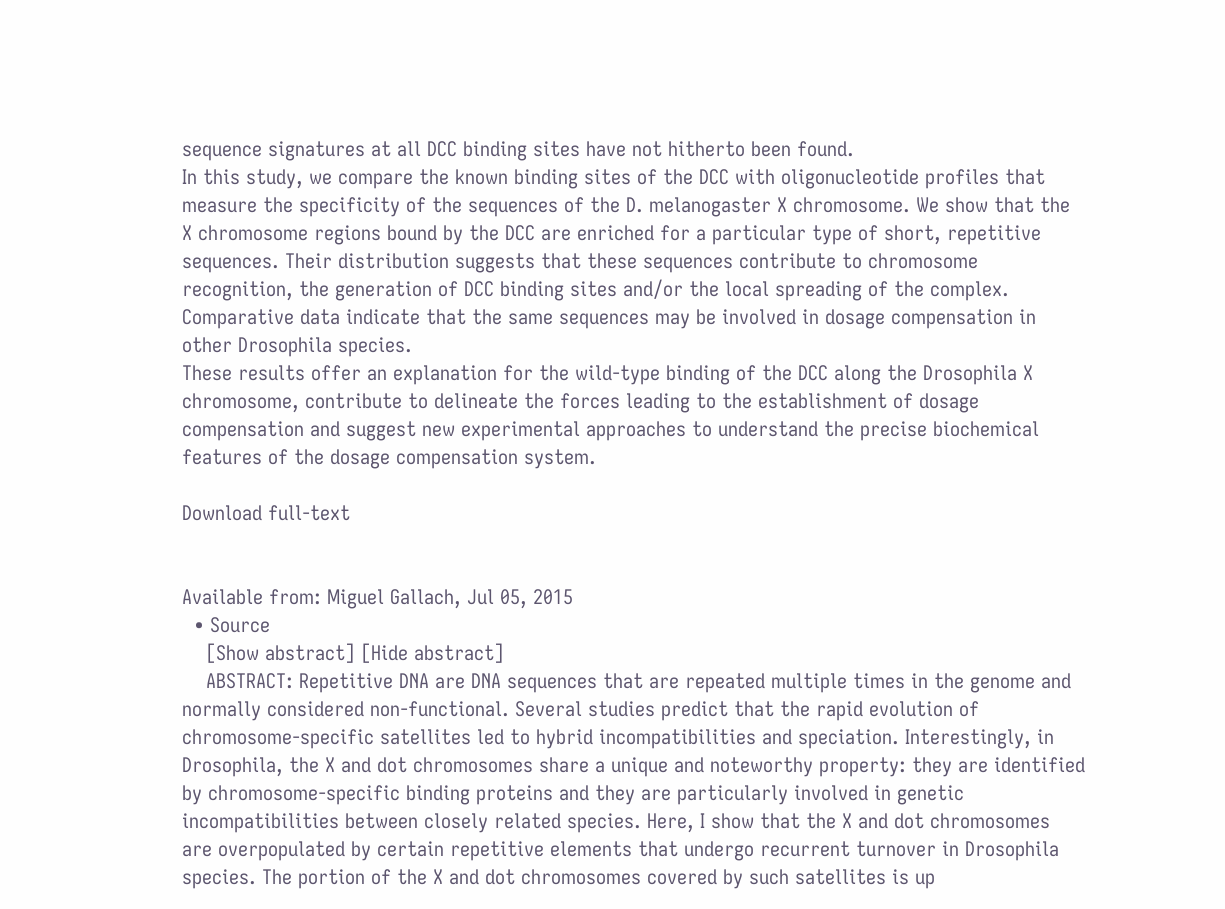sequence signatures at all DCC binding sites have not hitherto been found.
In this study, we compare the known binding sites of the DCC with oligonucleotide profiles that measure the specificity of the sequences of the D. melanogaster X chromosome. We show that the X chromosome regions bound by the DCC are enriched for a particular type of short, repetitive sequences. Their distribution suggests that these sequences contribute to chromosome recognition, the generation of DCC binding sites and/or the local spreading of the complex. Comparative data indicate that the same sequences may be involved in dosage compensation in other Drosophila species.
These results offer an explanation for the wild-type binding of the DCC along the Drosophila X chromosome, contribute to delineate the forces leading to the establishment of dosage compensation and suggest new experimental approaches to understand the precise biochemical features of the dosage compensation system.

Download full-text


Available from: Miguel Gallach, Jul 05, 2015
  • Source
    [Show abstract] [Hide abstract]
    ABSTRACT: Repetitive DNA are DNA sequences that are repeated multiple times in the genome and normally considered non-functional. Several studies predict that the rapid evolution of chromosome-specific satellites led to hybrid incompatibilities and speciation. Interestingly, in Drosophila, the X and dot chromosomes share a unique and noteworthy property: they are identified by chromosome-specific binding proteins and they are particularly involved in genetic incompatibilities between closely related species. Here, I show that the X and dot chromosomes are overpopulated by certain repetitive elements that undergo recurrent turnover in Drosophila species. The portion of the X and dot chromosomes covered by such satellites is up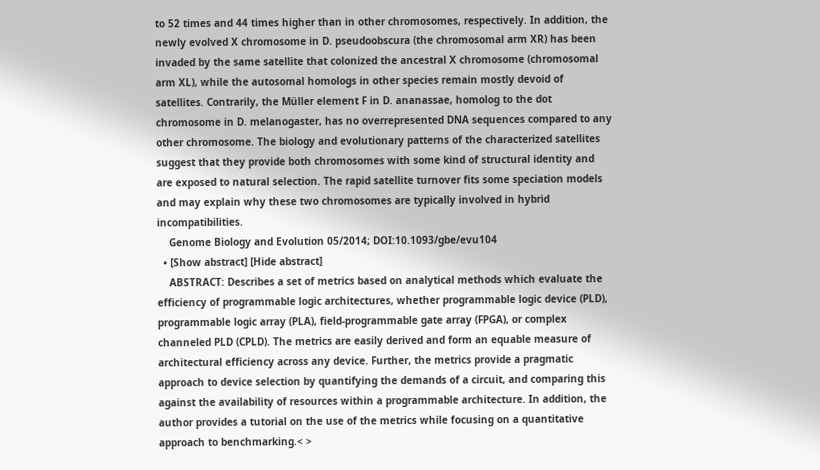to 52 times and 44 times higher than in other chromosomes, respectively. In addition, the newly evolved X chromosome in D. pseudoobscura (the chromosomal arm XR) has been invaded by the same satellite that colonized the ancestral X chromosome (chromosomal arm XL), while the autosomal homologs in other species remain mostly devoid of satellites. Contrarily, the Müller element F in D. ananassae, homolog to the dot chromosome in D. melanogaster, has no overrepresented DNA sequences compared to any other chromosome. The biology and evolutionary patterns of the characterized satellites suggest that they provide both chromosomes with some kind of structural identity and are exposed to natural selection. The rapid satellite turnover fits some speciation models and may explain why these two chromosomes are typically involved in hybrid incompatibilities.
    Genome Biology and Evolution 05/2014; DOI:10.1093/gbe/evu104
  • [Show abstract] [Hide abstract]
    ABSTRACT: Describes a set of metrics based on analytical methods which evaluate the efficiency of programmable logic architectures, whether programmable logic device (PLD), programmable logic array (PLA), field-programmable gate array (FPGA), or complex channeled PLD (CPLD). The metrics are easily derived and form an equable measure of architectural efficiency across any device. Further, the metrics provide a pragmatic approach to device selection by quantifying the demands of a circuit, and comparing this against the availability of resources within a programmable architecture. In addition, the author provides a tutorial on the use of the metrics while focusing on a quantitative approach to benchmarking.< >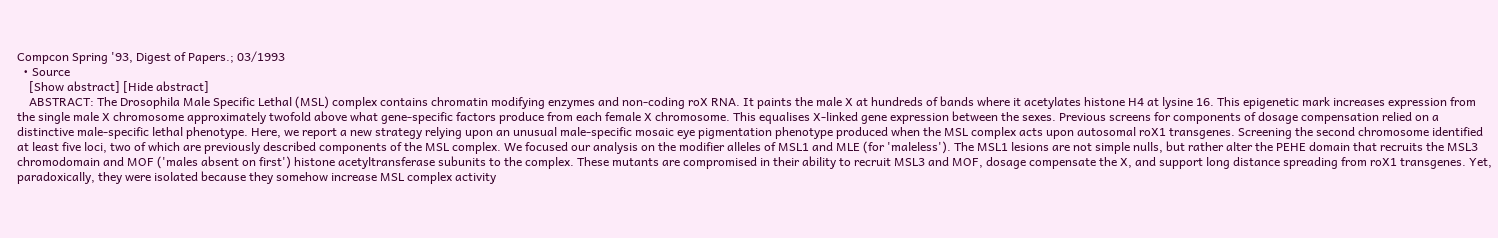Compcon Spring '93, Digest of Papers.; 03/1993
  • Source
    [Show abstract] [Hide abstract]
    ABSTRACT: The Drosophila Male Specific Lethal (MSL) complex contains chromatin modifying enzymes and non-coding roX RNA. It paints the male X at hundreds of bands where it acetylates histone H4 at lysine 16. This epigenetic mark increases expression from the single male X chromosome approximately twofold above what gene-specific factors produce from each female X chromosome. This equalises X-linked gene expression between the sexes. Previous screens for components of dosage compensation relied on a distinctive male-specific lethal phenotype. Here, we report a new strategy relying upon an unusual male-specific mosaic eye pigmentation phenotype produced when the MSL complex acts upon autosomal roX1 transgenes. Screening the second chromosome identified at least five loci, two of which are previously described components of the MSL complex. We focused our analysis on the modifier alleles of MSL1 and MLE (for 'maleless'). The MSL1 lesions are not simple nulls, but rather alter the PEHE domain that recruits the MSL3 chromodomain and MOF ('males absent on first') histone acetyltransferase subunits to the complex. These mutants are compromised in their ability to recruit MSL3 and MOF, dosage compensate the X, and support long distance spreading from roX1 transgenes. Yet, paradoxically, they were isolated because they somehow increase MSL complex activity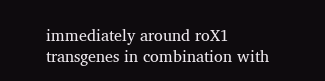immediately around roX1 transgenes in combination with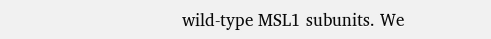wild-type MSL1 subunits. We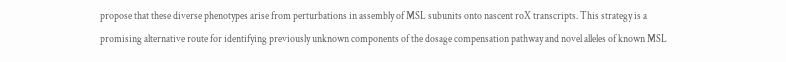propose that these diverse phenotypes arise from perturbations in assembly of MSL subunits onto nascent roX transcripts. This strategy is a promising alternative route for identifying previously unknown components of the dosage compensation pathway and novel alleles of known MSL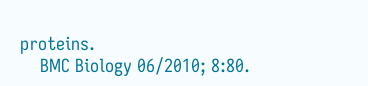proteins.
    BMC Biology 06/2010; 8:80.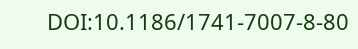DOI:10.1186/1741-7007-8-80